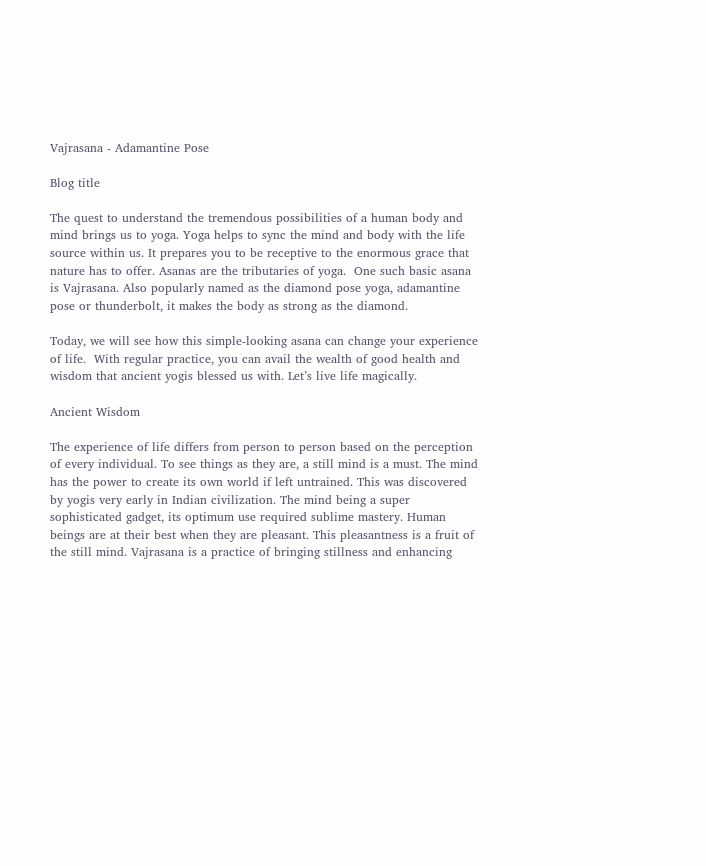Vajrasana - Adamantine Pose

Blog title

The quest to understand the tremendous possibilities of a human body and mind brings us to yoga. Yoga helps to sync the mind and body with the life source within us. It prepares you to be receptive to the enormous grace that nature has to offer. Asanas are the tributaries of yoga.  One such basic asana is Vajrasana. Also popularly named as the diamond pose yoga, adamantine pose or thunderbolt, it makes the body as strong as the diamond.

Today, we will see how this simple-looking asana can change your experience of life.  With regular practice, you can avail the wealth of good health and wisdom that ancient yogis blessed us with. Let’s live life magically.

Ancient Wisdom

The experience of life differs from person to person based on the perception of every individual. To see things as they are, a still mind is a must. The mind has the power to create its own world if left untrained. This was discovered by yogis very early in Indian civilization. The mind being a super sophisticated gadget, its optimum use required sublime mastery. Human beings are at their best when they are pleasant. This pleasantness is a fruit of the still mind. Vajrasana is a practice of bringing stillness and enhancing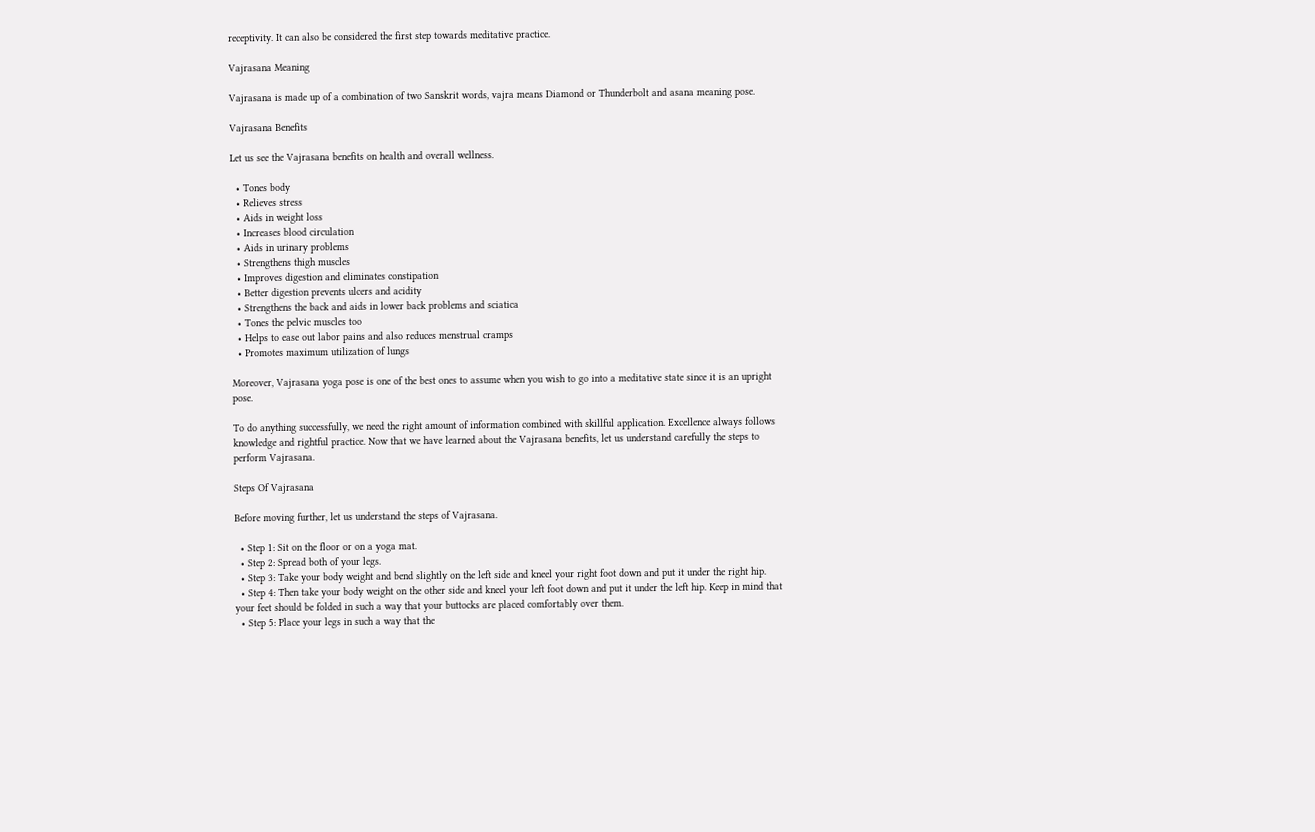receptivity. It can also be considered the first step towards meditative practice.

Vajrasana Meaning

Vajrasana is made up of a combination of two Sanskrit words, vajra means Diamond or Thunderbolt and asana meaning pose.

Vajrasana Benefits

Let us see the Vajrasana benefits on health and overall wellness.

  • Tones body
  • Relieves stress
  • Aids in weight loss
  • Increases blood circulation
  • Aids in urinary problems
  • Strengthens thigh muscles
  • Improves digestion and eliminates constipation
  • Better digestion prevents ulcers and acidity
  • Strengthens the back and aids in lower back problems and sciatica
  • Tones the pelvic muscles too
  • Helps to ease out labor pains and also reduces menstrual cramps
  • Promotes maximum utilization of lungs

Moreover, Vajrasana yoga pose is one of the best ones to assume when you wish to go into a meditative state since it is an upright pose.

To do anything successfully, we need the right amount of information combined with skillful application. Excellence always follows knowledge and rightful practice. Now that we have learned about the Vajrasana benefits, let us understand carefully the steps to perform Vajrasana.

Steps Of Vajrasana

Before moving further, let us understand the steps of Vajrasana.

  • Step 1: Sit on the floor or on a yoga mat.
  • Step 2: Spread both of your legs.
  • Step 3: Take your body weight and bend slightly on the left side and kneel your right foot down and put it under the right hip.
  • Step 4: Then take your body weight on the other side and kneel your left foot down and put it under the left hip. Keep in mind that your feet should be folded in such a way that your buttocks are placed comfortably over them.
  • Step 5: Place your legs in such a way that the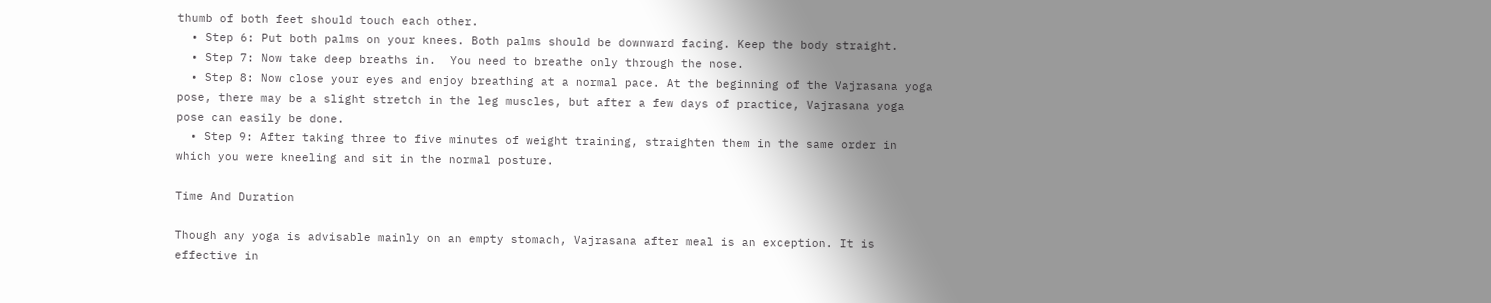thumb of both feet should touch each other.
  • Step 6: Put both palms on your knees. Both palms should be downward facing. Keep the body straight.
  • Step 7: Now take deep breaths in.  You need to breathe only through the nose.
  • Step 8: Now close your eyes and enjoy breathing at a normal pace. At the beginning of the Vajrasana yoga pose, there may be a slight stretch in the leg muscles, but after a few days of practice, Vajrasana yoga pose can easily be done.
  • Step 9: After taking three to five minutes of weight training, straighten them in the same order in which you were kneeling and sit in the normal posture.

Time And Duration

Though any yoga is advisable mainly on an empty stomach, Vajrasana after meal is an exception. It is effective in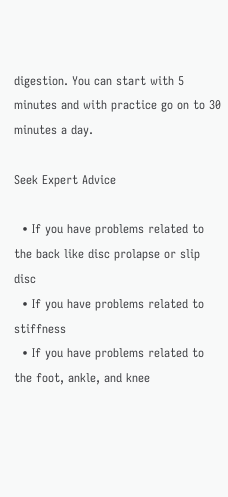digestion. You can start with 5 minutes and with practice go on to 30 minutes a day.

Seek Expert Advice

  • If you have problems related to the back like disc prolapse or slip disc
  • If you have problems related to stiffness
  • If you have problems related to the foot, ankle, and knee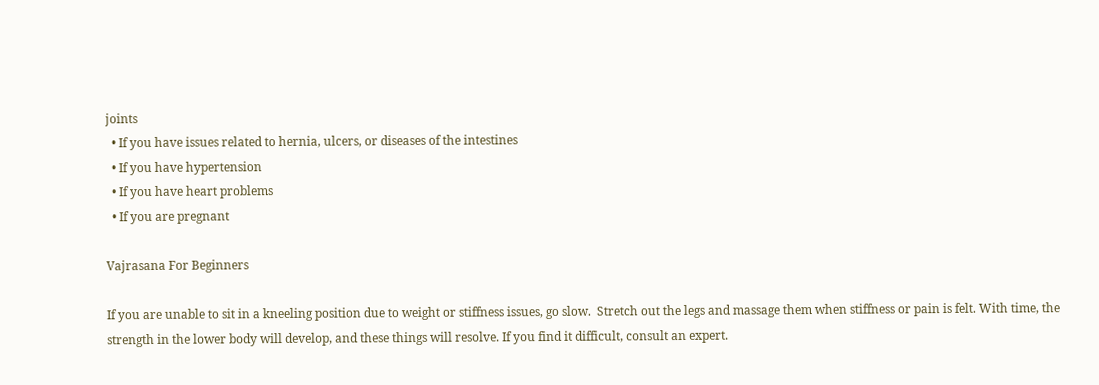joints
  • If you have issues related to hernia, ulcers, or diseases of the intestines
  • If you have hypertension
  • If you have heart problems
  • If you are pregnant

Vajrasana For Beginners

If you are unable to sit in a kneeling position due to weight or stiffness issues, go slow.  Stretch out the legs and massage them when stiffness or pain is felt. With time, the strength in the lower body will develop, and these things will resolve. If you find it difficult, consult an expert.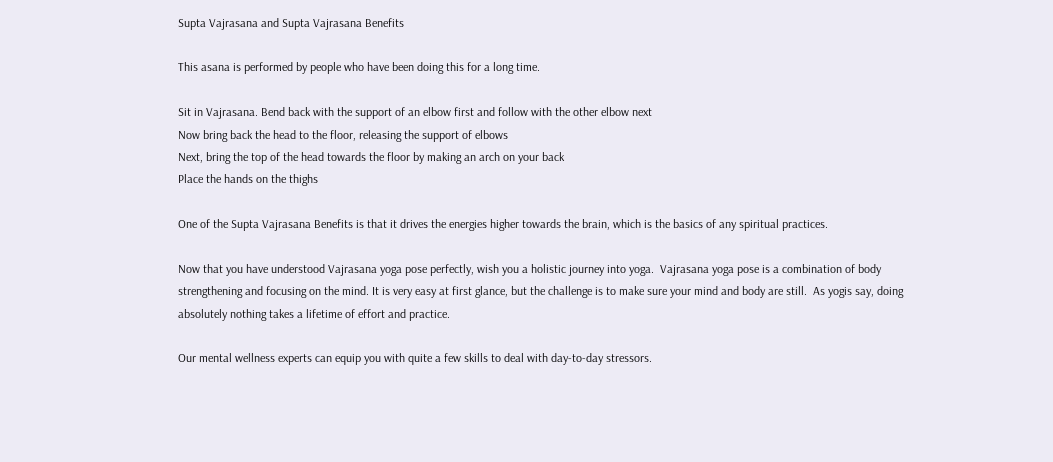Supta Vajrasana and Supta Vajrasana Benefits

This asana is performed by people who have been doing this for a long time.

Sit in Vajrasana. Bend back with the support of an elbow first and follow with the other elbow next
Now bring back the head to the floor, releasing the support of elbows
Next, bring the top of the head towards the floor by making an arch on your back
Place the hands on the thighs

One of the Supta Vajrasana Benefits is that it drives the energies higher towards the brain, which is the basics of any spiritual practices.

Now that you have understood Vajrasana yoga pose perfectly, wish you a holistic journey into yoga.  Vajrasana yoga pose is a combination of body strengthening and focusing on the mind. It is very easy at first glance, but the challenge is to make sure your mind and body are still.  As yogis say, doing absolutely nothing takes a lifetime of effort and practice.

Our mental wellness experts can equip you with quite a few skills to deal with day-to-day stressors.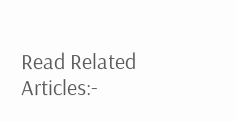Read Related Articles:-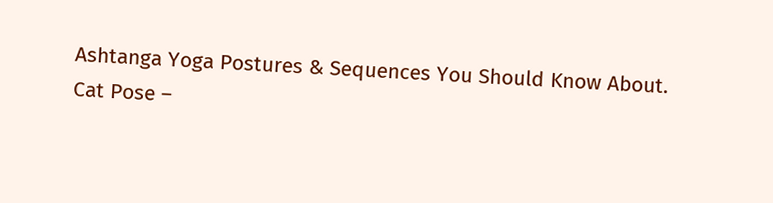Ashtanga Yoga Postures & Sequences You Should Know About.
Cat Pose –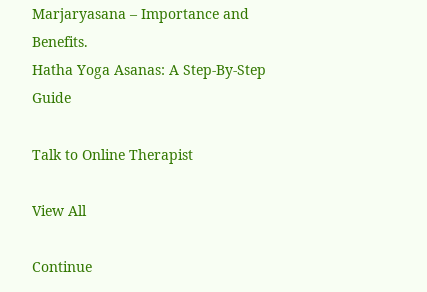Marjaryasana – Importance and Benefits.
Hatha Yoga Asanas: A Step-By-Step Guide

Talk to Online Therapist

View All

Continue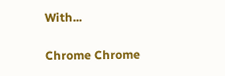With...

Chrome Chrome